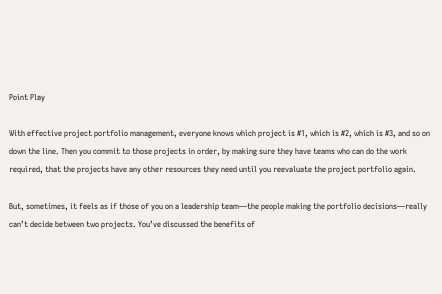Point Play

With effective project portfolio management, everyone knows which project is #1, which is #2, which is #3, and so on down the line. Then you commit to those projects in order, by making sure they have teams who can do the work required, that the projects have any other resources they need until you reevaluate the project portfolio again.

But, sometimes, it feels as if those of you on a leadership team—the people making the portfolio decisions—really can’t decide between two projects. You’ve discussed the benefits of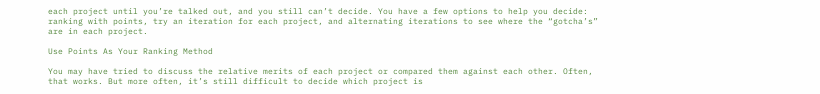each project until you’re talked out, and you still can’t decide. You have a few options to help you decide: ranking with points, try an iteration for each project, and alternating iterations to see where the “gotcha’s” are in each project.

Use Points As Your Ranking Method

You may have tried to discuss the relative merits of each project or compared them against each other. Often, that works. But more often, it’s still difficult to decide which project is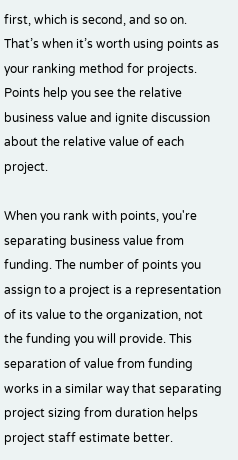first, which is second, and so on. That’s when it’s worth using points as your ranking method for projects. Points help you see the relative business value and ignite discussion about the relative value of each project.

When you rank with points, you're separating business value from funding. The number of points you assign to a project is a representation of its value to the organization, not the funding you will provide. This separation of value from funding works in a similar way that separating project sizing from duration helps project staff estimate better.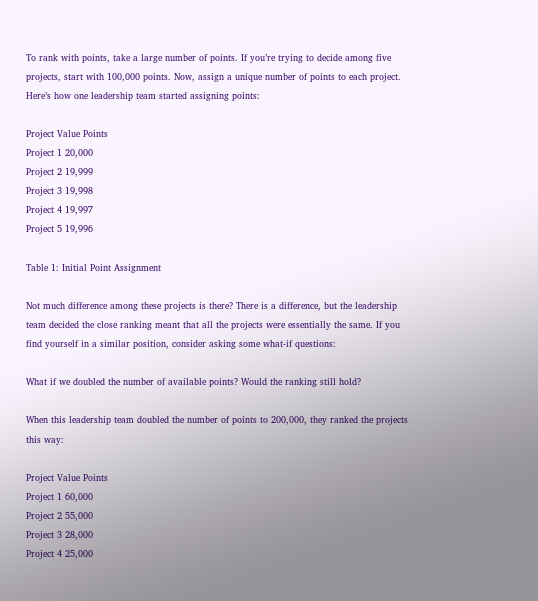To rank with points, take a large number of points. If you’re trying to decide among five projects, start with 100,000 points. Now, assign a unique number of points to each project. Here’s how one leadership team started assigning points:

Project Value Points
Project 1 20,000
Project 2 19,999
Project 3 19,998
Project 4 19,997
Project 5 19,996

Table 1: Initial Point Assignment

Not much difference among these projects is there? There is a difference, but the leadership team decided the close ranking meant that all the projects were essentially the same. If you find yourself in a similar position, consider asking some what-if questions:

What if we doubled the number of available points? Would the ranking still hold?

When this leadership team doubled the number of points to 200,000, they ranked the projects this way:

Project Value Points
Project 1 60,000
Project 2 55,000
Project 3 28,000
Project 4 25,000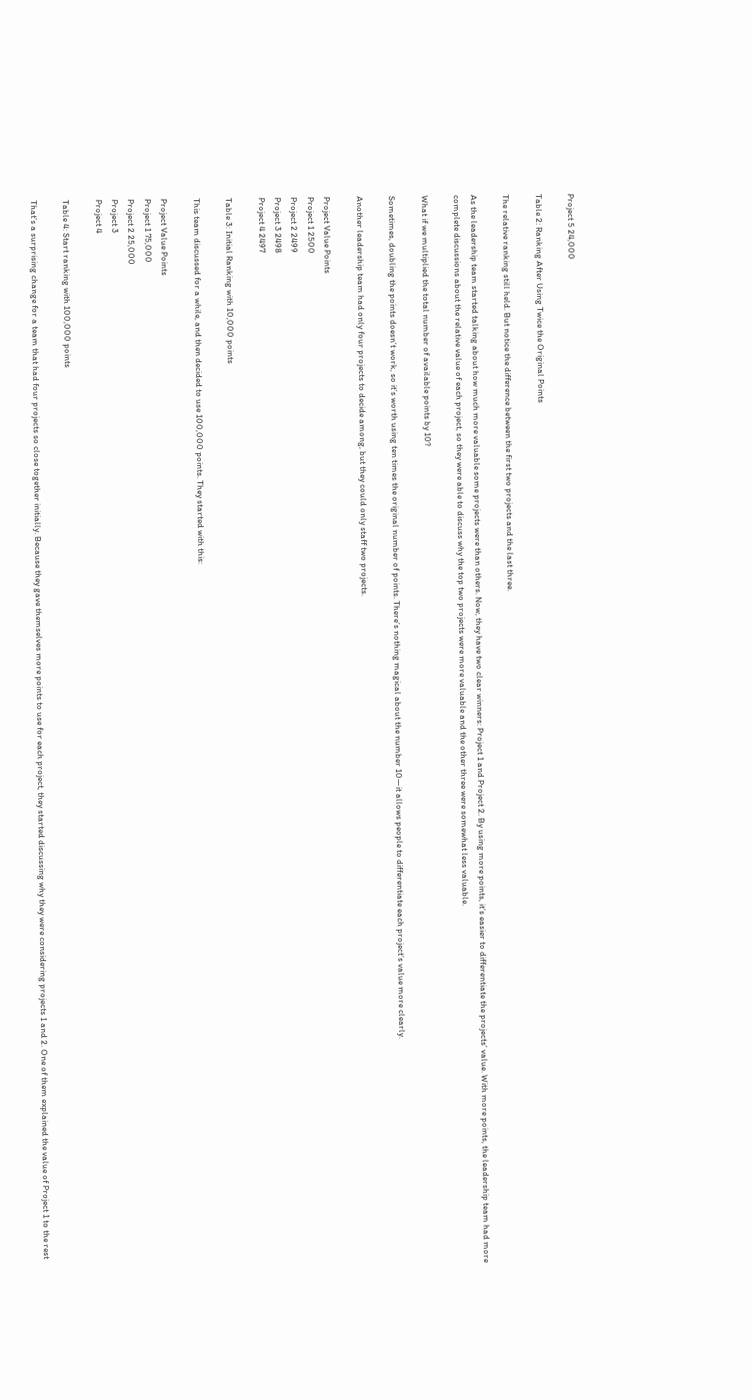Project 5 24,000

Table 2: Ranking After Using Twice the Original Points

The relative ranking still held. But notice the difference between the first two projects and the last three.

As the leadership team started talking about how much more valuable some projects were than others. Now, they have two clear winners: Project 1 and Project 2. By using more points, it’s easier to differentiate the projects’ value. With more points, the leadership team had more complete discussions about the relative value of each project, so they were able to discuss why the top two projects were more valuable and the other three were somewhat less valuable.

What if we multiplied the total number of available points by 10?

Sometimes, doubling the points doesn’t work, so it’s worth using ten times the original number of points. There’s nothing magical about the number 10—it allows people to differentiate each project’s value more clearly.

Another leadership team had only four projects to decide among, but they could only staff two projects.

Project Value Points
Project 1 2500
Project 2 2499
Project 3 2498
Project 4 2497

Table 3: Initial Ranking with 10,000 points

This team discussed for a while, and then decided to use 100,000 points. They started with this:

Project Value Points
Project 1 75,000
Project 2 25,000
Project 3
Project 4

Table 4: Start ranking with 100,000 points

That’s a surprising change for a team that had four projects so close together initially. Because they gave themselves more points to use for each project, they started discussing why they were considering projects 1 and 2. One of them explained the value of Project 1 to the rest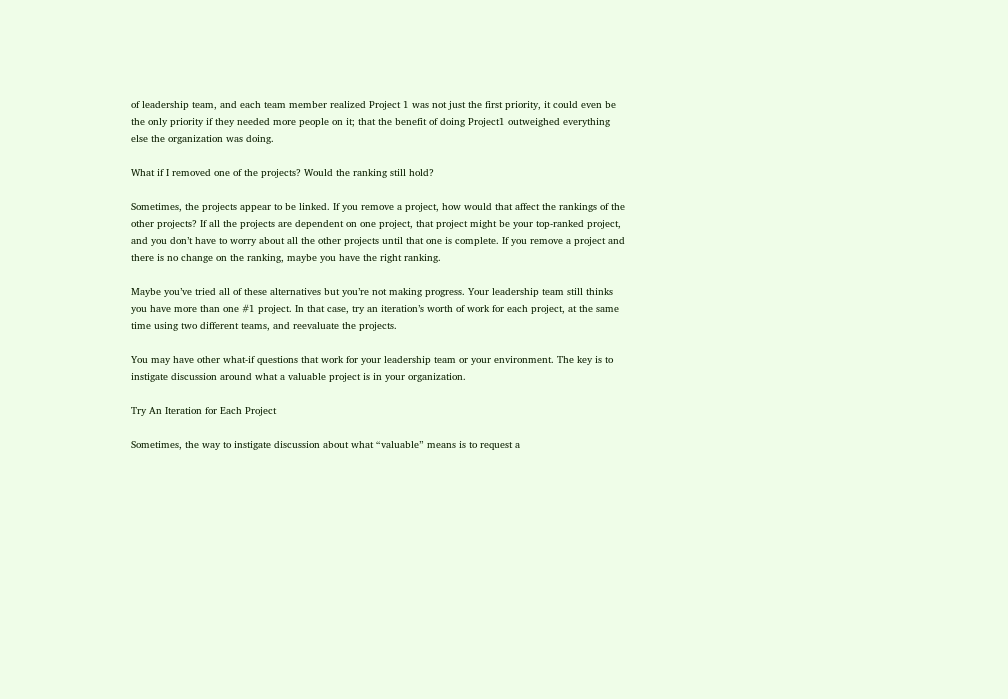of leadership team, and each team member realized Project 1 was not just the first priority, it could even be the only priority if they needed more people on it; that the benefit of doing Project1 outweighed everything else the organization was doing.

What if I removed one of the projects? Would the ranking still hold?

Sometimes, the projects appear to be linked. If you remove a project, how would that affect the rankings of the other projects? If all the projects are dependent on one project, that project might be your top-ranked project, and you don’t have to worry about all the other projects until that one is complete. If you remove a project and there is no change on the ranking, maybe you have the right ranking.

Maybe you’ve tried all of these alternatives but you’re not making progress. Your leadership team still thinks you have more than one #1 project. In that case, try an iteration’s worth of work for each project, at the same time using two different teams, and reevaluate the projects.

You may have other what-if questions that work for your leadership team or your environment. The key is to instigate discussion around what a valuable project is in your organization.

Try An Iteration for Each Project

Sometimes, the way to instigate discussion about what “valuable” means is to request a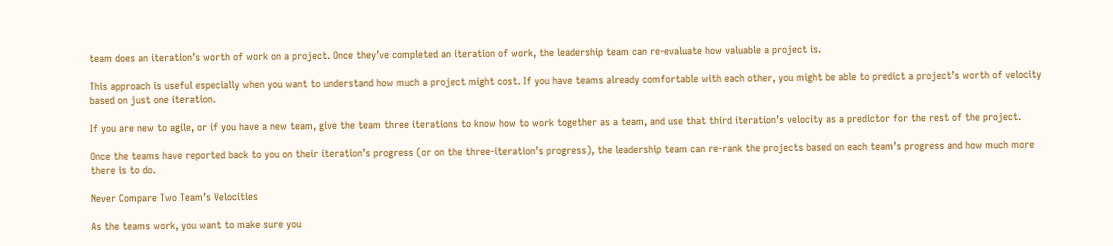team does an iteration’s worth of work on a project. Once they’ve completed an iteration of work, the leadership team can re-evaluate how valuable a project is.

This approach is useful especially when you want to understand how much a project might cost. If you have teams already comfortable with each other, you might be able to predict a project’s worth of velocity based on just one iteration.

If you are new to agile, or if you have a new team, give the team three iterations to know how to work together as a team, and use that third iteration’s velocity as a predictor for the rest of the project.

Once the teams have reported back to you on their iteration’s progress (or on the three-iteration’s progress), the leadership team can re-rank the projects based on each team’s progress and how much more there is to do.

Never Compare Two Team’s Velocities

As the teams work, you want to make sure you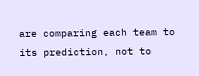are comparing each team to its prediction, not to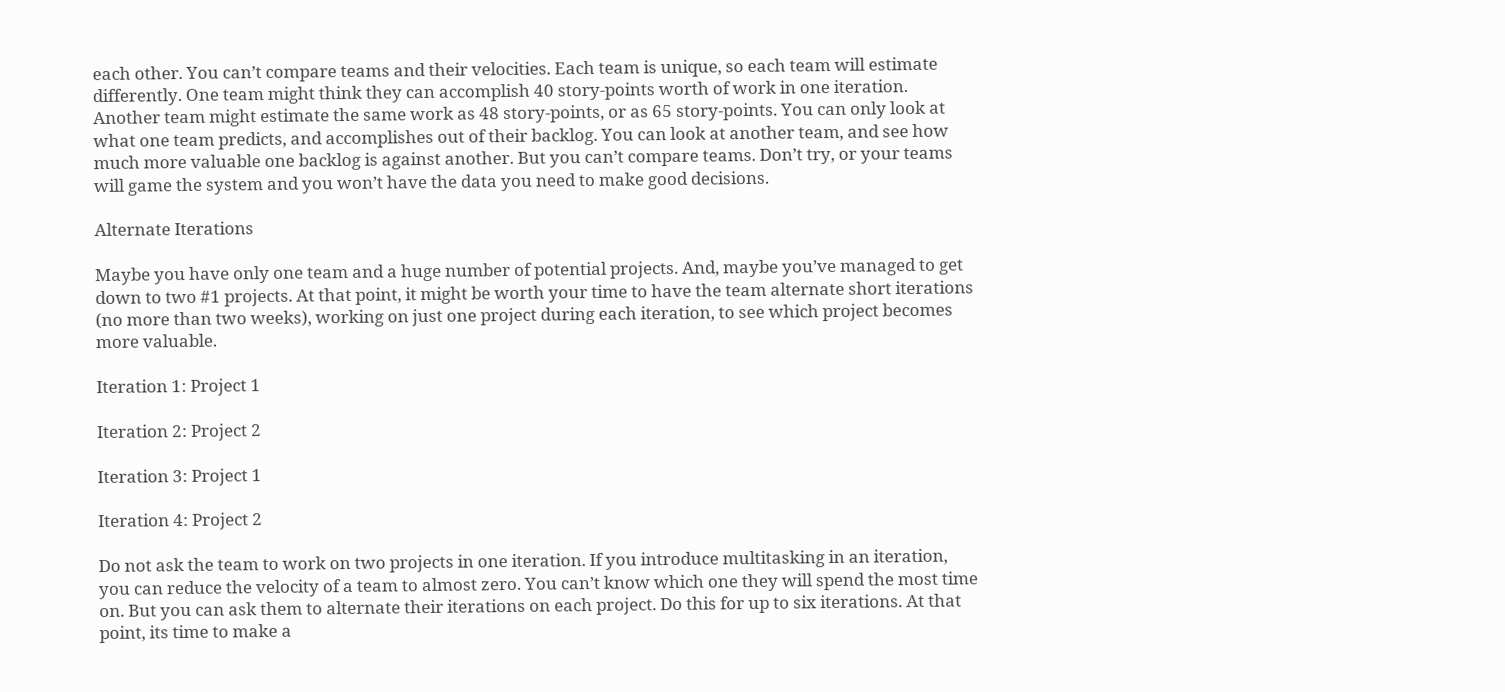each other. You can’t compare teams and their velocities. Each team is unique, so each team will estimate differently. One team might think they can accomplish 40 story-points worth of work in one iteration. Another team might estimate the same work as 48 story-points, or as 65 story-points. You can only look at what one team predicts, and accomplishes out of their backlog. You can look at another team, and see how much more valuable one backlog is against another. But you can’t compare teams. Don’t try, or your teams will game the system and you won’t have the data you need to make good decisions.

Alternate Iterations

Maybe you have only one team and a huge number of potential projects. And, maybe you’ve managed to get down to two #1 projects. At that point, it might be worth your time to have the team alternate short iterations (no more than two weeks), working on just one project during each iteration, to see which project becomes more valuable.

Iteration 1: Project 1

Iteration 2: Project 2

Iteration 3: Project 1

Iteration 4: Project 2

Do not ask the team to work on two projects in one iteration. If you introduce multitasking in an iteration, you can reduce the velocity of a team to almost zero. You can’t know which one they will spend the most time on. But you can ask them to alternate their iterations on each project. Do this for up to six iterations. At that point, its time to make a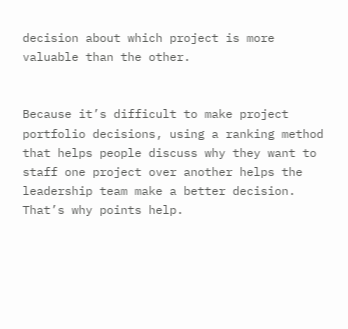decision about which project is more valuable than the other.


Because it’s difficult to make project portfolio decisions, using a ranking method that helps people discuss why they want to staff one project over another helps the leadership team make a better decision. That’s why points help.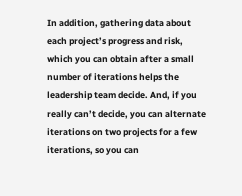In addition, gathering data about each project’s progress and risk, which you can obtain after a small number of iterations helps the leadership team decide. And, if you really can’t decide, you can alternate iterations on two projects for a few iterations, so you can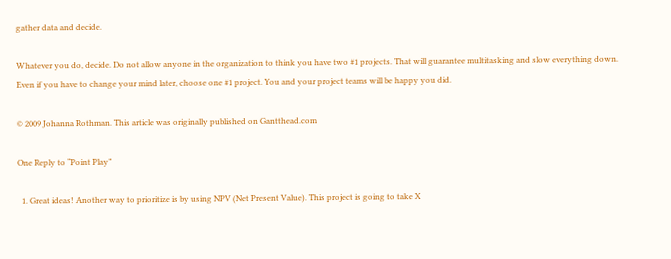gather data and decide.

Whatever you do, decide. Do not allow anyone in the organization to think you have two #1 projects. That will guarantee multitasking and slow everything down. Even if you have to change your mind later, choose one #1 project. You and your project teams will be happy you did.

© 2009 Johanna Rothman. This article was originally published on Gantthead.com

One Reply to “Point Play”

  1. Great ideas! Another way to prioritize is by using NPV (Net Present Value). This project is going to take X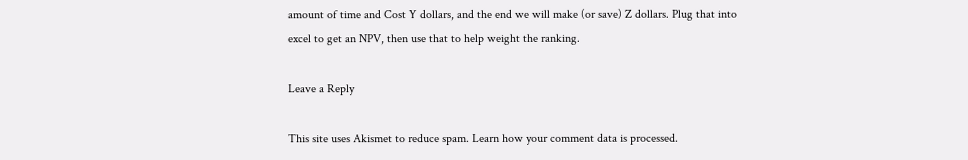amount of time and Cost Y dollars, and the end we will make (or save) Z dollars. Plug that into excel to get an NPV, then use that to help weight the ranking.

Leave a Reply

This site uses Akismet to reduce spam. Learn how your comment data is processed.